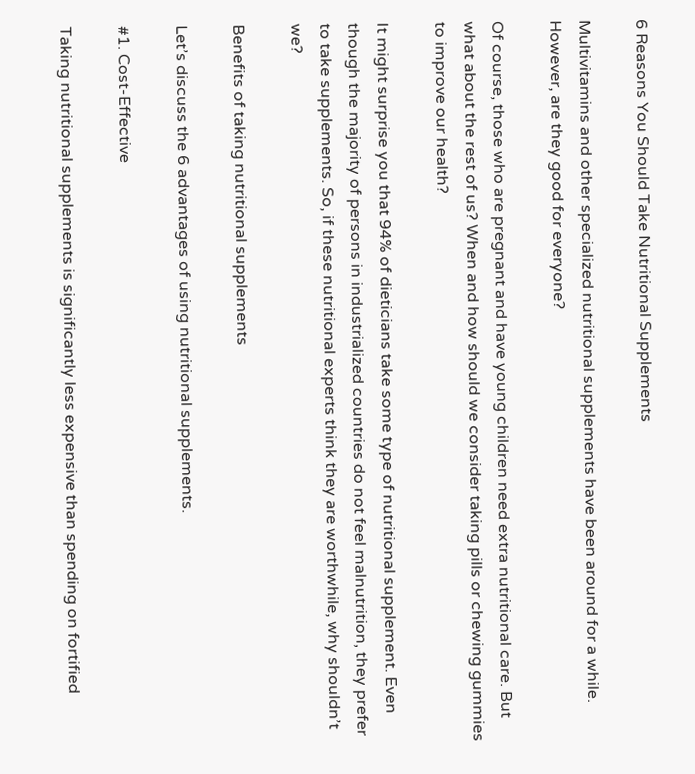6 Reasons You Should Take Nutritional Supplements

Multivitamins and other specialized nutritional supplements have been around for a while. However, are they good for everyone?

Of course, those who are pregnant and have young children need extra nutritional care. But what about the rest of us? When and how should we consider taking pills or chewing gummies to improve our health?

It might surprise you that 94% of dieticians take some type of nutritional supplement. Even though the majority of persons in industrialized countries do not feel malnutrition, they prefer to take supplements. So, if these nutritional experts think they are worthwhile, why shouldn’t we?

Benefits of taking nutritional supplements

Let’s discuss the 6 advantages of using nutritional supplements.

#1. Cost-Effective

Taking nutritional supplements is significantly less expensive than spending on fortified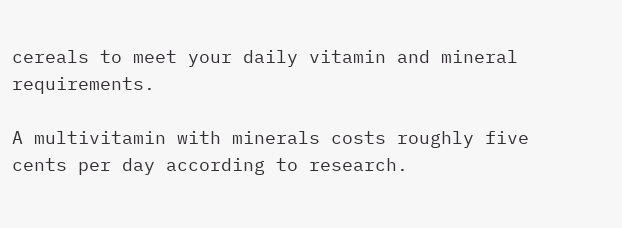cereals to meet your daily vitamin and mineral requirements.

A multivitamin with minerals costs roughly five cents per day according to research.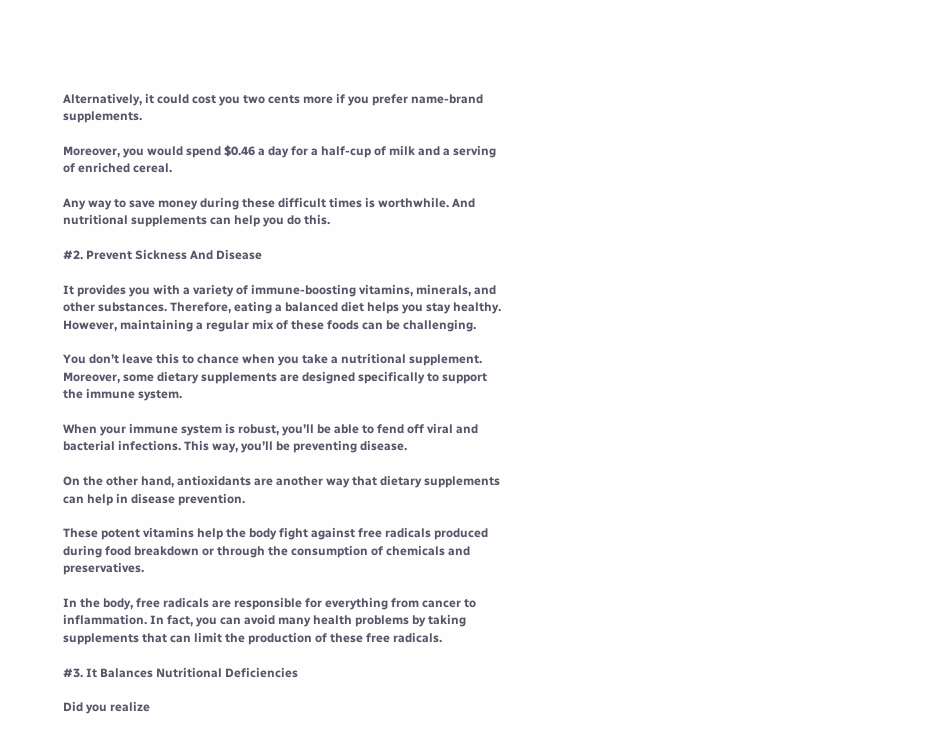Alternatively, it could cost you two cents more if you prefer name-brand supplements.

Moreover, you would spend $0.46 a day for a half-cup of milk and a serving of enriched cereal.

Any way to save money during these difficult times is worthwhile. And nutritional supplements can help you do this.

#2. Prevent Sickness And Disease

It provides you with a variety of immune-boosting vitamins, minerals, and other substances. Therefore, eating a balanced diet helps you stay healthy. However, maintaining a regular mix of these foods can be challenging.

You don’t leave this to chance when you take a nutritional supplement. Moreover, some dietary supplements are designed specifically to support the immune system.

When your immune system is robust, you’ll be able to fend off viral and bacterial infections. This way, you’ll be preventing disease.

On the other hand, antioxidants are another way that dietary supplements can help in disease prevention.

These potent vitamins help the body fight against free radicals produced during food breakdown or through the consumption of chemicals and preservatives.

In the body, free radicals are responsible for everything from cancer to inflammation. In fact, you can avoid many health problems by taking supplements that can limit the production of these free radicals.

#3. It Balances Nutritional Deficiencies

Did you realize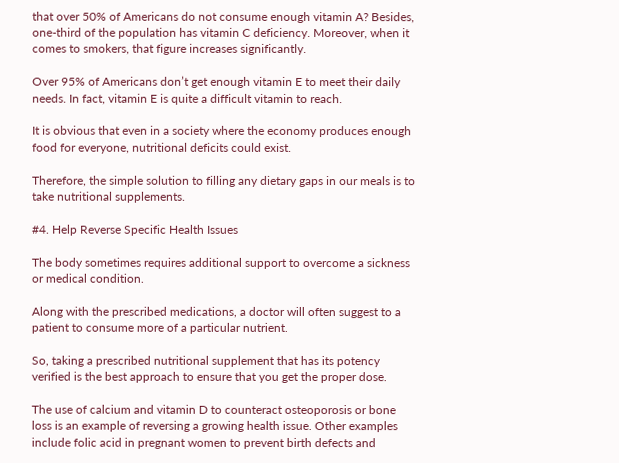that over 50% of Americans do not consume enough vitamin A? Besides, one-third of the population has vitamin C deficiency. Moreover, when it comes to smokers, that figure increases significantly.

Over 95% of Americans don’t get enough vitamin E to meet their daily needs. In fact, vitamin E is quite a difficult vitamin to reach.

It is obvious that even in a society where the economy produces enough food for everyone, nutritional deficits could exist.

Therefore, the simple solution to filling any dietary gaps in our meals is to take nutritional supplements.

#4. Help Reverse Specific Health Issues

The body sometimes requires additional support to overcome a sickness or medical condition.

Along with the prescribed medications, a doctor will often suggest to a patient to consume more of a particular nutrient.

So, taking a prescribed nutritional supplement that has its potency verified is the best approach to ensure that you get the proper dose.

The use of calcium and vitamin D to counteract osteoporosis or bone loss is an example of reversing a growing health issue. Other examples include folic acid in pregnant women to prevent birth defects and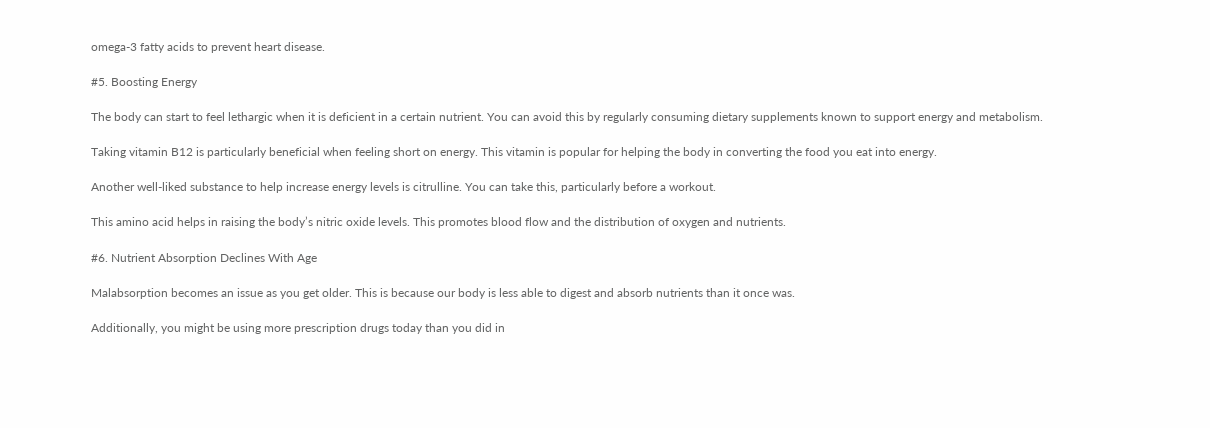omega-3 fatty acids to prevent heart disease.

#5. Boosting Energy

The body can start to feel lethargic when it is deficient in a certain nutrient. You can avoid this by regularly consuming dietary supplements known to support energy and metabolism.

Taking vitamin B12 is particularly beneficial when feeling short on energy. This vitamin is popular for helping the body in converting the food you eat into energy.

Another well-liked substance to help increase energy levels is citrulline. You can take this, particularly before a workout.

This amino acid helps in raising the body’s nitric oxide levels. This promotes blood flow and the distribution of oxygen and nutrients.

#6. Nutrient Absorption Declines With Age

Malabsorption becomes an issue as you get older. This is because our body is less able to digest and absorb nutrients than it once was.

Additionally, you might be using more prescription drugs today than you did in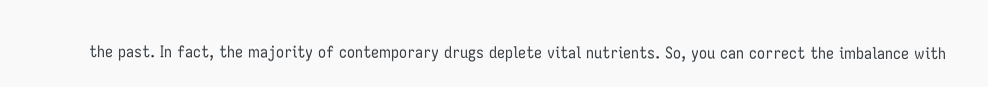the past. In fact, the majority of contemporary drugs deplete vital nutrients. So, you can correct the imbalance with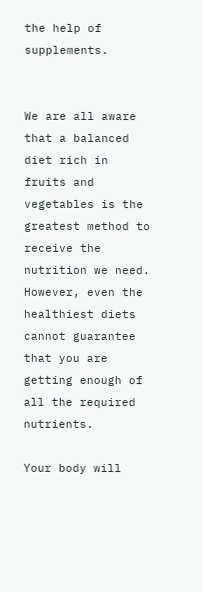the help of supplements.


We are all aware that a balanced diet rich in fruits and vegetables is the greatest method to receive the nutrition we need. However, even the healthiest diets cannot guarantee that you are getting enough of all the required nutrients.

Your body will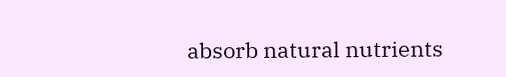absorb natural nutrients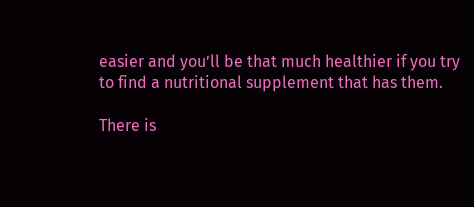easier and you’ll be that much healthier if you try to find a nutritional supplement that has them.

There is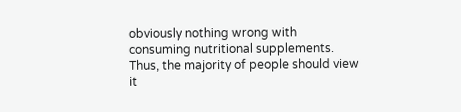obviously nothing wrong with consuming nutritional supplements. Thus, the majority of people should view it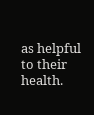as helpful to their health.